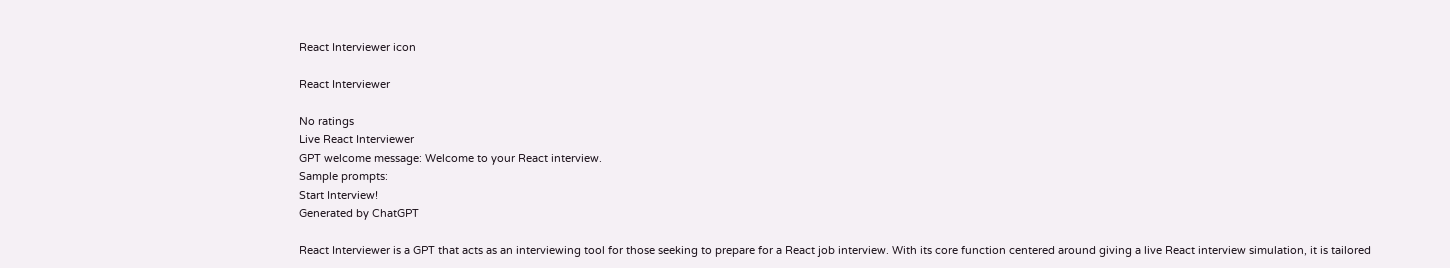React Interviewer icon

React Interviewer

No ratings
Live React Interviewer
GPT welcome message: Welcome to your React interview.
Sample prompts:
Start Interview!
Generated by ChatGPT

React Interviewer is a GPT that acts as an interviewing tool for those seeking to prepare for a React job interview. With its core function centered around giving a live React interview simulation, it is tailored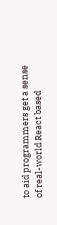to aid programmers get a sense of real-world React based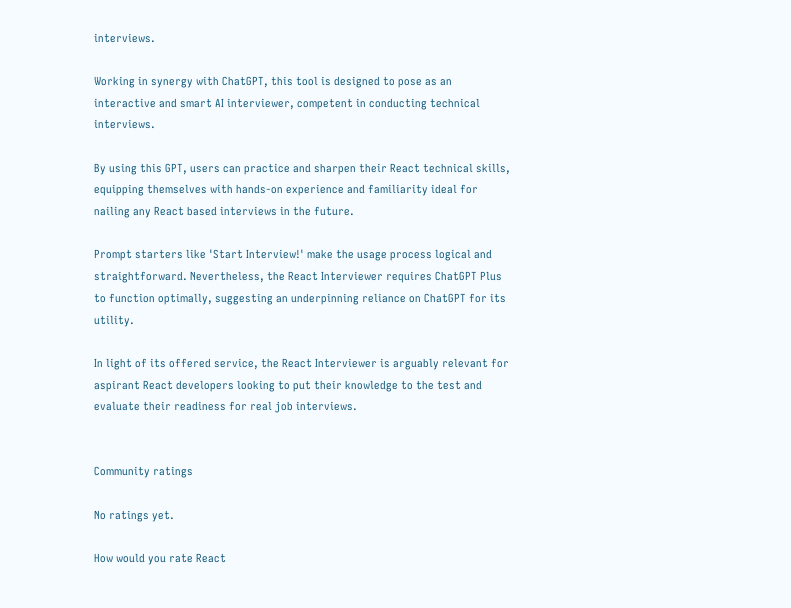interviews.

Working in synergy with ChatGPT, this tool is designed to pose as an interactive and smart AI interviewer, competent in conducting technical interviews.

By using this GPT, users can practice and sharpen their React technical skills, equipping themselves with hands-on experience and familiarity ideal for nailing any React based interviews in the future.

Prompt starters like 'Start Interview!' make the usage process logical and straightforward. Nevertheless, the React Interviewer requires ChatGPT Plus to function optimally, suggesting an underpinning reliance on ChatGPT for its utility.

In light of its offered service, the React Interviewer is arguably relevant for aspirant React developers looking to put their knowledge to the test and evaluate their readiness for real job interviews.


Community ratings

No ratings yet.

How would you rate React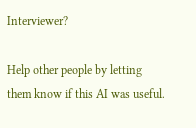Interviewer?

Help other people by letting them know if this AI was useful.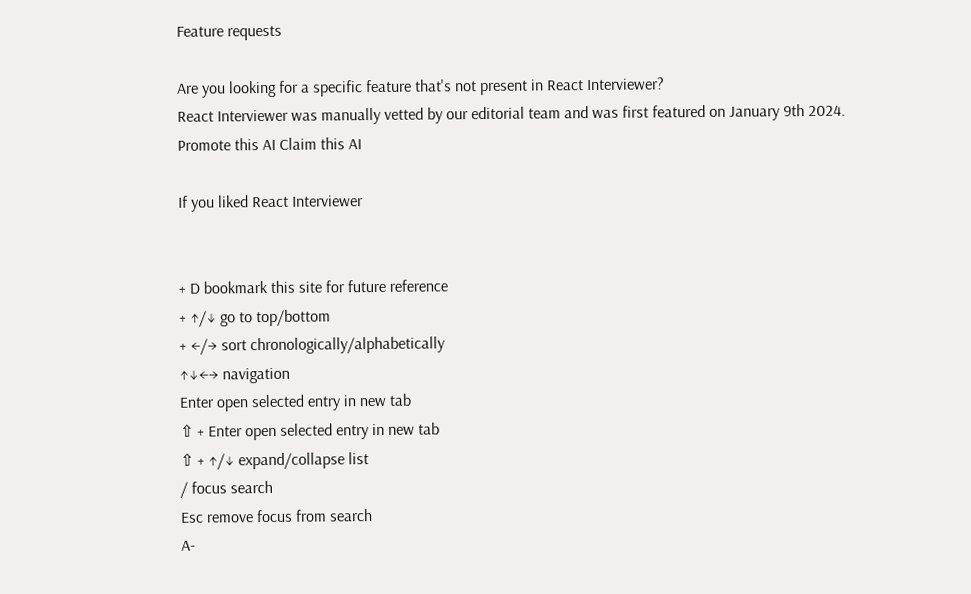Feature requests

Are you looking for a specific feature that's not present in React Interviewer?
React Interviewer was manually vetted by our editorial team and was first featured on January 9th 2024.
Promote this AI Claim this AI

If you liked React Interviewer


+ D bookmark this site for future reference
+ ↑/↓ go to top/bottom
+ ←/→ sort chronologically/alphabetically
↑↓←→ navigation
Enter open selected entry in new tab
⇧ + Enter open selected entry in new tab
⇧ + ↑/↓ expand/collapse list
/ focus search
Esc remove focus from search
A-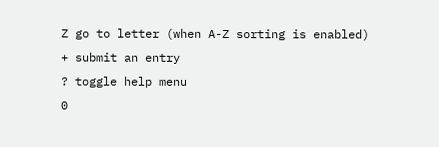Z go to letter (when A-Z sorting is enabled)
+ submit an entry
? toggle help menu
0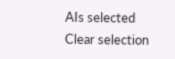AIs selected
Clear selection